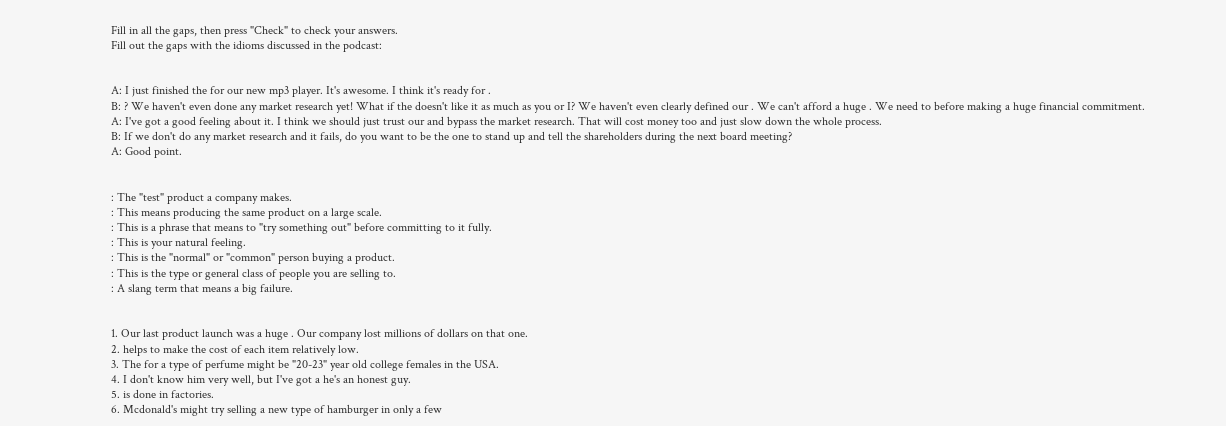Fill in all the gaps, then press "Check" to check your answers.
Fill out the gaps with the idioms discussed in the podcast:


A: I just finished the for our new mp3 player. It's awesome. I think it's ready for .
B: ? We haven't even done any market research yet! What if the doesn't like it as much as you or I? We haven't even clearly defined our . We can't afford a huge . We need to before making a huge financial commitment.
A: I've got a good feeling about it. I think we should just trust our and bypass the market research. That will cost money too and just slow down the whole process.
B: If we don't do any market research and it fails, do you want to be the one to stand up and tell the shareholders during the next board meeting?
A: Good point.


: The "test" product a company makes.
: This means producing the same product on a large scale.
: This is a phrase that means to "try something out" before committing to it fully.
: This is your natural feeling.
: This is the "normal" or "common" person buying a product.
: This is the type or general class of people you are selling to.
: A slang term that means a big failure.


1. Our last product launch was a huge . Our company lost millions of dollars on that one.
2. helps to make the cost of each item relatively low.
3. The for a type of perfume might be "20-23" year old college females in the USA.
4. I don't know him very well, but I've got a he's an honest guy.
5. is done in factories.
6. Mcdonald's might try selling a new type of hamburger in only a few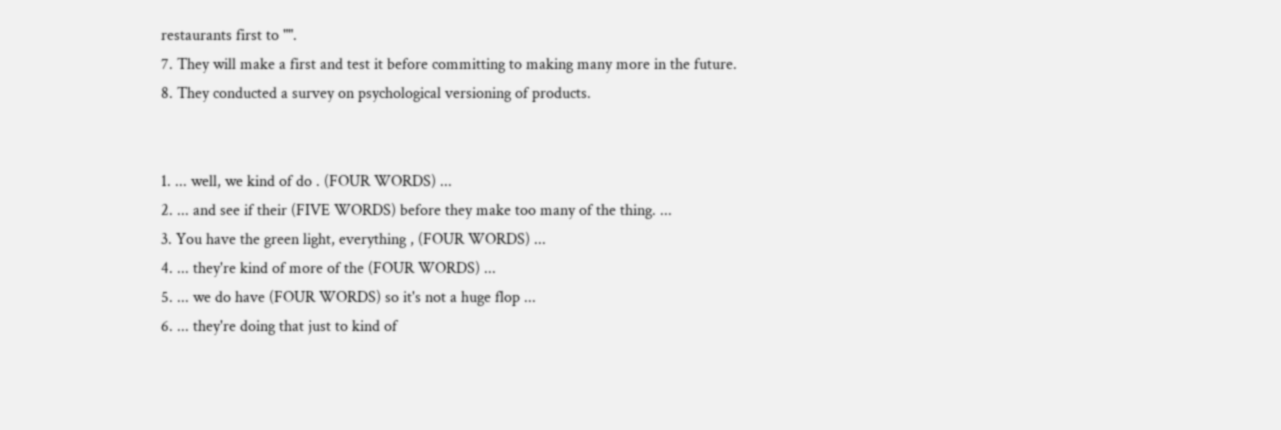restaurants first to "".
7. They will make a first and test it before committing to making many more in the future.
8. They conducted a survey on psychological versioning of products.


1. ... well, we kind of do . (FOUR WORDS) ...
2. ... and see if their (FIVE WORDS) before they make too many of the thing. ...
3. You have the green light, everything , (FOUR WORDS) ...
4. ... they're kind of more of the (FOUR WORDS) ...
5. ... we do have (FOUR WORDS) so it's not a huge flop ...
6. ... they're doing that just to kind of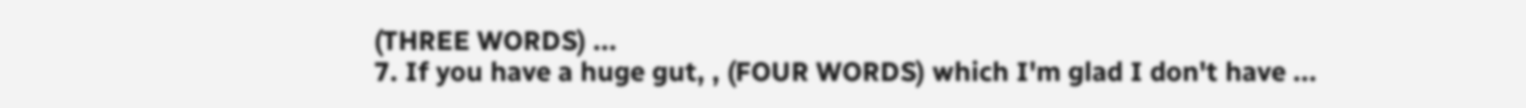(THREE WORDS) ...
7. If you have a huge gut, , (FOUR WORDS) which I'm glad I don't have ...